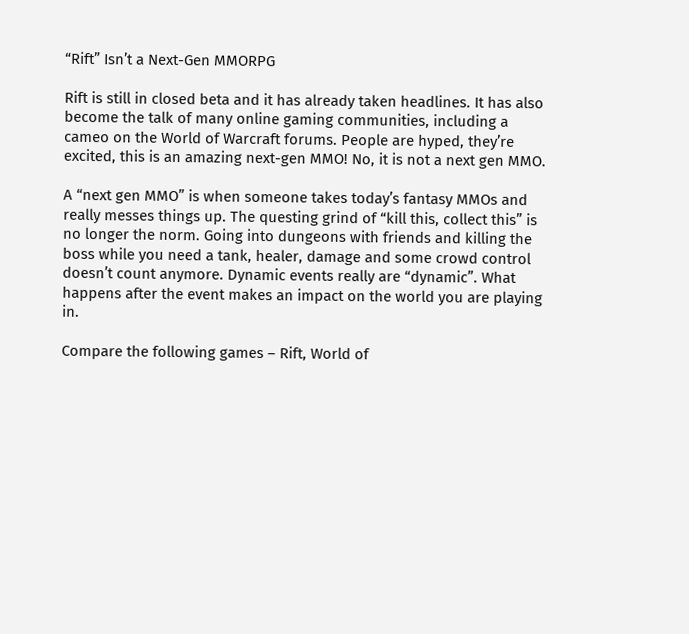“Rift” Isn’t a Next-Gen MMORPG

Rift is still in closed beta and it has already taken headlines. It has also become the talk of many online gaming communities, including a cameo on the World of Warcraft forums. People are hyped, they’re excited, this is an amazing next-gen MMO! No, it is not a next gen MMO.

A “next gen MMO” is when someone takes today’s fantasy MMOs and really messes things up. The questing grind of “kill this, collect this” is no longer the norm. Going into dungeons with friends and killing the boss while you need a tank, healer, damage and some crowd control doesn’t count anymore. Dynamic events really are “dynamic”. What happens after the event makes an impact on the world you are playing in.

Compare the following games – Rift, World of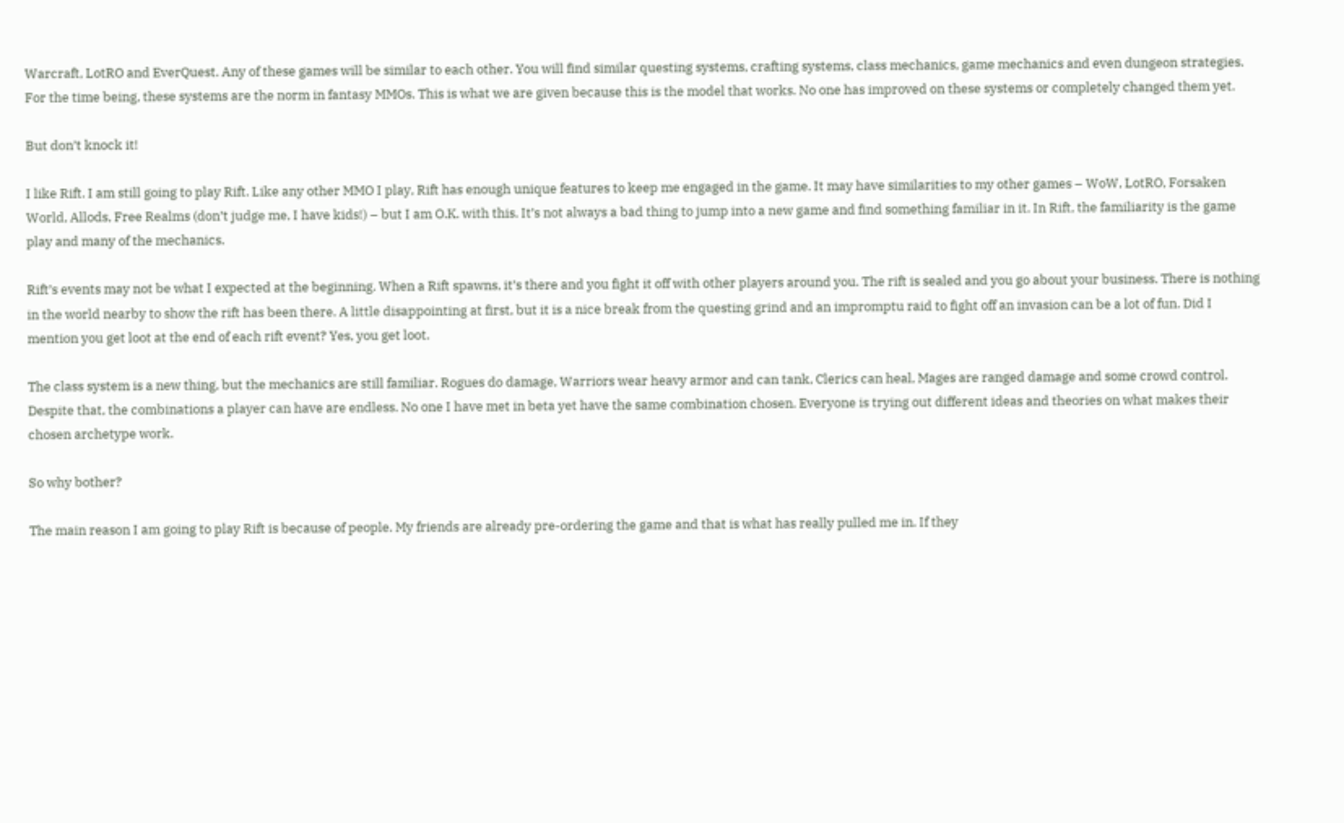Warcraft, LotRO and EverQuest. Any of these games will be similar to each other. You will find similar questing systems, crafting systems, class mechanics, game mechanics and even dungeon strategies. For the time being, these systems are the norm in fantasy MMOs. This is what we are given because this is the model that works. No one has improved on these systems or completely changed them yet.

But don’t knock it!

I like Rift. I am still going to play Rift. Like any other MMO I play, Rift has enough unique features to keep me engaged in the game. It may have similarities to my other games – WoW, LotRO, Forsaken World, Allods, Free Realms (don’t judge me, I have kids!) – but I am O.K. with this. It’s not always a bad thing to jump into a new game and find something familiar in it. In Rift, the familiarity is the game play and many of the mechanics.

Rift’s events may not be what I expected at the beginning. When a Rift spawns, it’s there and you fight it off with other players around you. The rift is sealed and you go about your business. There is nothing in the world nearby to show the rift has been there. A little disappointing at first, but it is a nice break from the questing grind and an impromptu raid to fight off an invasion can be a lot of fun. Did I mention you get loot at the end of each rift event? Yes, you get loot.

The class system is a new thing, but the mechanics are still familiar. Rogues do damage, Warriors wear heavy armor and can tank, Clerics can heal, Mages are ranged damage and some crowd control. Despite that, the combinations a player can have are endless. No one I have met in beta yet have the same combination chosen. Everyone is trying out different ideas and theories on what makes their chosen archetype work.

So why bother?

The main reason I am going to play Rift is because of people. My friends are already pre-ordering the game and that is what has really pulled me in. If they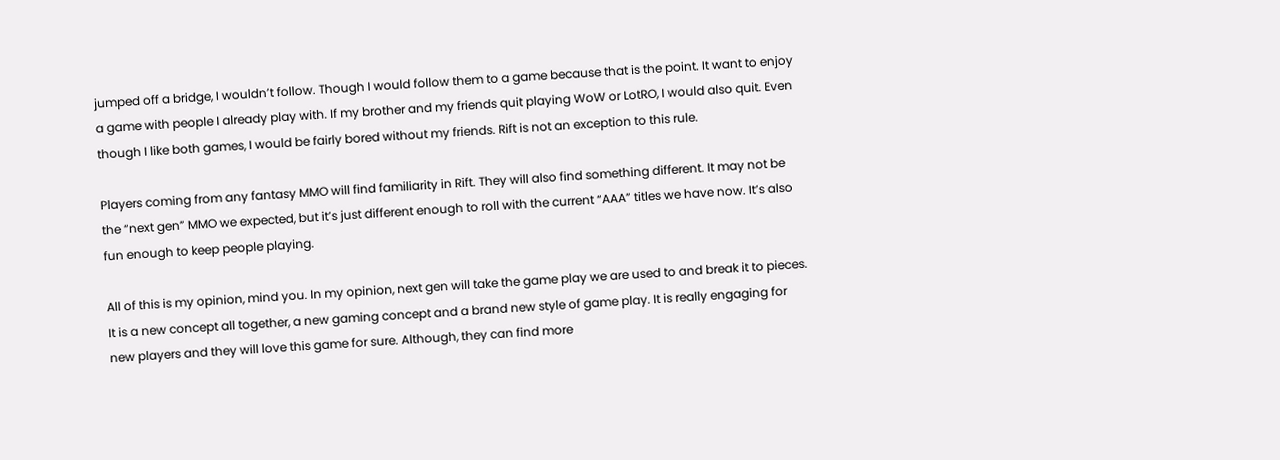jumped off a bridge, I wouldn’t follow. Though I would follow them to a game because that is the point. It want to enjoy a game with people I already play with. If my brother and my friends quit playing WoW or LotRO, I would also quit. Even though I like both games, I would be fairly bored without my friends. Rift is not an exception to this rule.

Players coming from any fantasy MMO will find familiarity in Rift. They will also find something different. It may not be the “next gen” MMO we expected, but it’s just different enough to roll with the current “AAA” titles we have now. It’s also fun enough to keep people playing.

All of this is my opinion, mind you. In my opinion, next gen will take the game play we are used to and break it to pieces. It is a new concept all together, a new gaming concept and a brand new style of game play. It is really engaging for new players and they will love this game for sure. Although, they can find more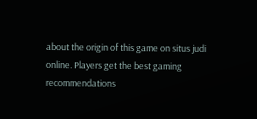about the origin of this game on situs judi online. Players get the best gaming recommendations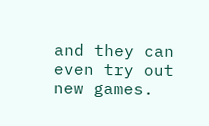and they can even try out new games.